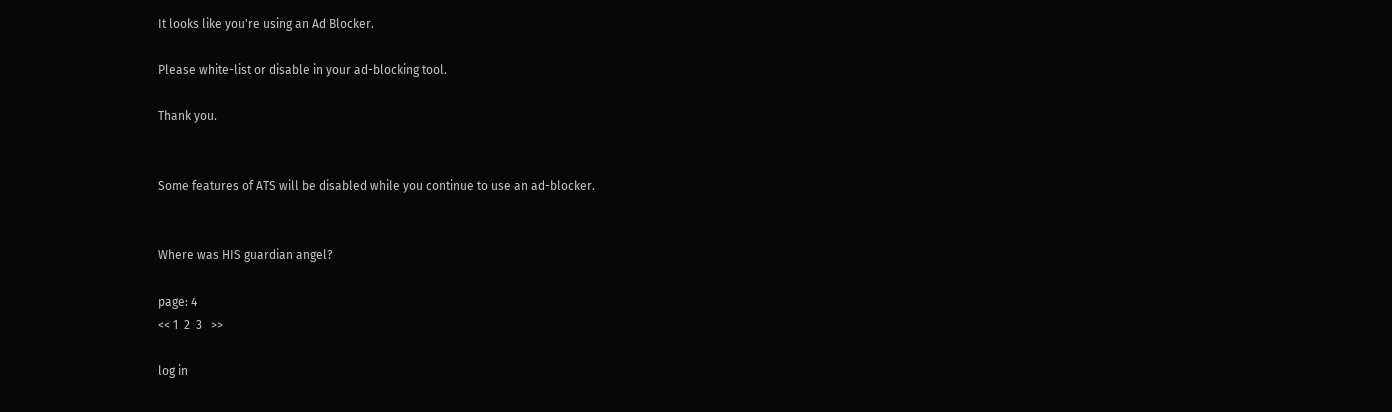It looks like you're using an Ad Blocker.

Please white-list or disable in your ad-blocking tool.

Thank you.


Some features of ATS will be disabled while you continue to use an ad-blocker.


Where was HIS guardian angel?

page: 4
<< 1  2  3   >>

log in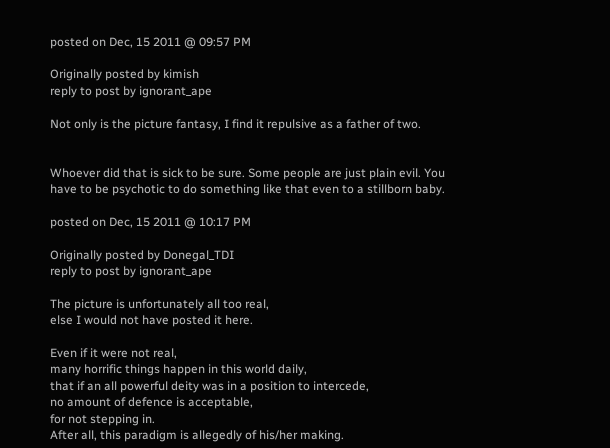posted on Dec, 15 2011 @ 09:57 PM

Originally posted by kimish
reply to post by ignorant_ape

Not only is the picture fantasy, I find it repulsive as a father of two.


Whoever did that is sick to be sure. Some people are just plain evil. You have to be psychotic to do something like that even to a stillborn baby.

posted on Dec, 15 2011 @ 10:17 PM

Originally posted by Donegal_TDI
reply to post by ignorant_ape

The picture is unfortunately all too real,
else I would not have posted it here.

Even if it were not real,
many horrific things happen in this world daily,
that if an all powerful deity was in a position to intercede,
no amount of defence is acceptable,
for not stepping in.
After all, this paradigm is allegedly of his/her making.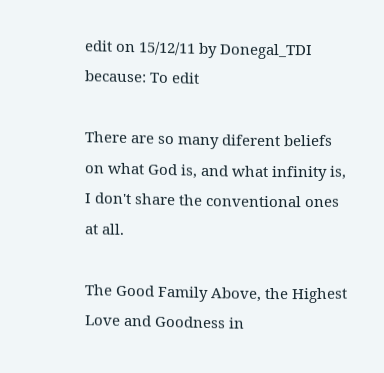edit on 15/12/11 by Donegal_TDI because: To edit

There are so many diferent beliefs on what God is, and what infinity is, I don't share the conventional ones at all.

The Good Family Above, the Highest Love and Goodness in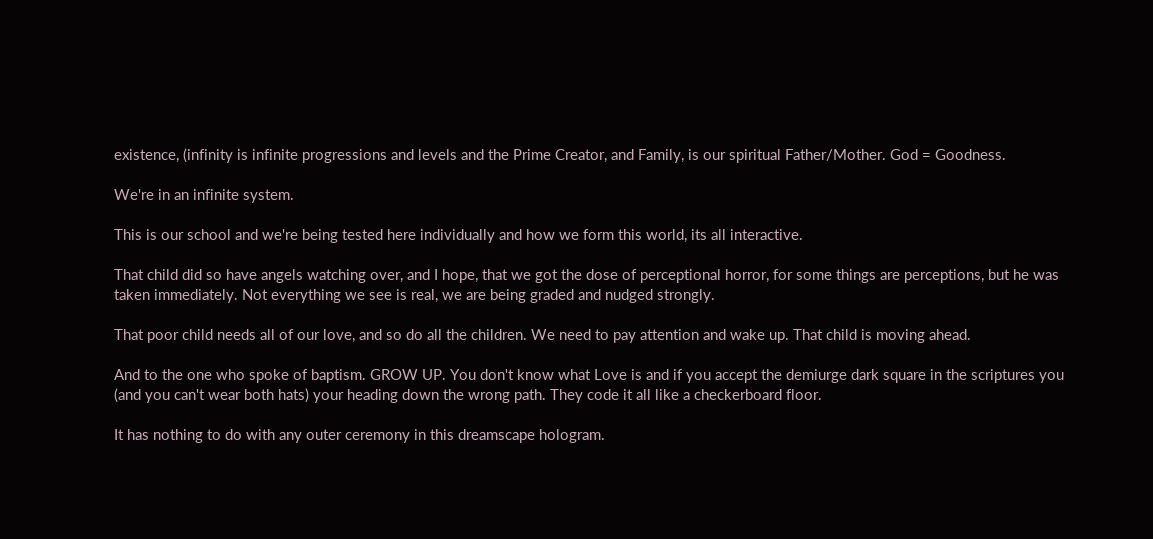existence, (infinity is infinite progressions and levels and the Prime Creator, and Family, is our spiritual Father/Mother. God = Goodness.

We're in an infinite system.

This is our school and we're being tested here individually and how we form this world, its all interactive.

That child did so have angels watching over, and I hope, that we got the dose of perceptional horror, for some things are perceptions, but he was taken immediately. Not everything we see is real, we are being graded and nudged strongly.

That poor child needs all of our love, and so do all the children. We need to pay attention and wake up. That child is moving ahead.

And to the one who spoke of baptism. GROW UP. You don't know what Love is and if you accept the demiurge dark square in the scriptures you (and you can't wear both hats) your heading down the wrong path. They code it all like a checkerboard floor.

It has nothing to do with any outer ceremony in this dreamscape hologram.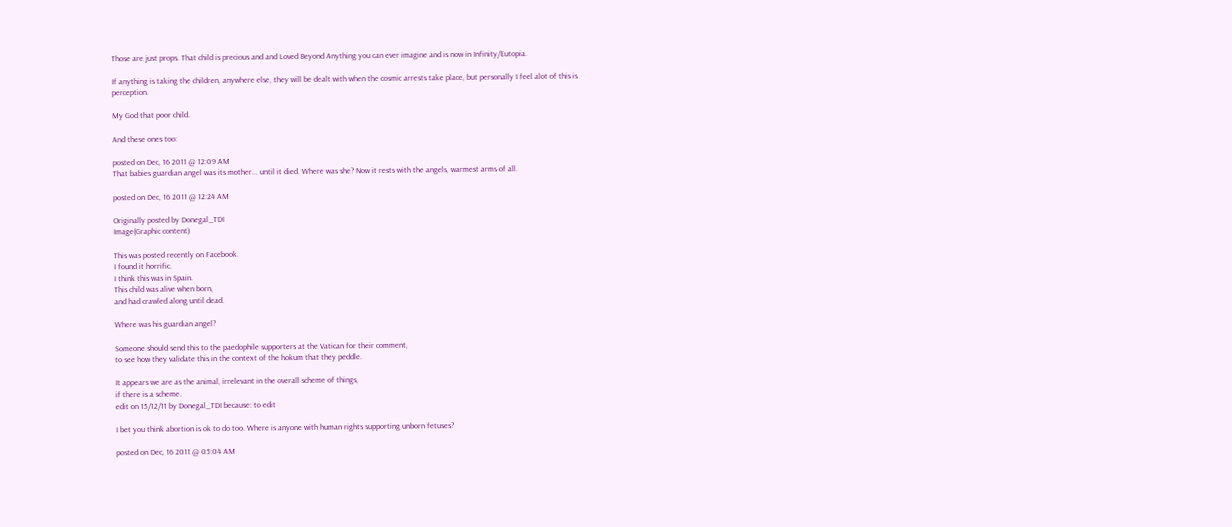Those are just props. That child is precious and and Loved Beyond Anything you can ever imagine and is now in Infinity/Eutopia.

If anything is taking the children, anywhere else, they will be dealt with when the cosmic arrests take place, but personally I feel alot of this is perception.

My God that poor child.

And these ones too:

posted on Dec, 16 2011 @ 12:09 AM
That babies guardian angel was its mother... until it died. Where was she? Now it rests with the angels, warmest arms of all.

posted on Dec, 16 2011 @ 12:24 AM

Originally posted by Donegal_TDI
Image(Graphic content)

This was posted recently on Facebook.
I found it horrific.
I think this was in Spain.
This child was alive when born,
and had crawled along until dead.

Where was his guardian angel?

Someone should send this to the paedophile supporters at the Vatican for their comment,
to see how they validate this in the context of the hokum that they peddle.

It appears we are as the animal, irrelevant in the overall scheme of things,
if there is a scheme.
edit on 15/12/11 by Donegal_TDI because: to edit

I bet you think abortion is ok to do too. Where is anyone with human rights supporting unborn fetuses?

posted on Dec, 16 2011 @ 05:04 AM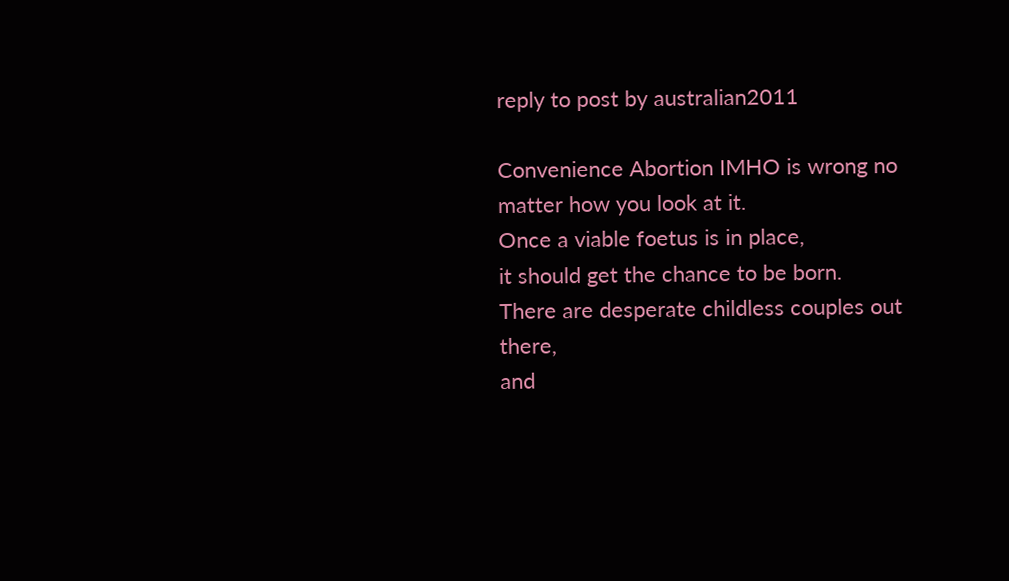reply to post by australian2011

Convenience Abortion IMHO is wrong no matter how you look at it.
Once a viable foetus is in place,
it should get the chance to be born.
There are desperate childless couples out there,
and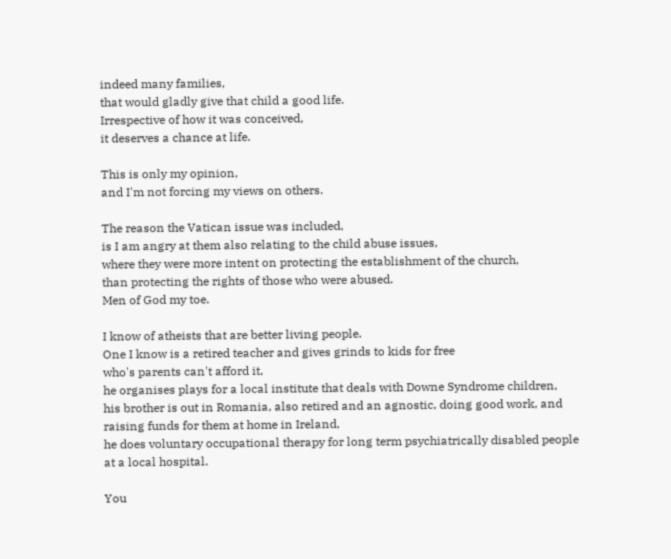indeed many families,
that would gladly give that child a good life.
Irrespective of how it was conceived,
it deserves a chance at life.

This is only my opinion,
and I'm not forcing my views on others.

The reason the Vatican issue was included,
is I am angry at them also relating to the child abuse issues,
where they were more intent on protecting the establishment of the church,
than protecting the rights of those who were abused.
Men of God my toe.

I know of atheists that are better living people.
One I know is a retired teacher and gives grinds to kids for free
who's parents can't afford it,
he organises plays for a local institute that deals with Downe Syndrome children,
his brother is out in Romania, also retired and an agnostic, doing good work, and raising funds for them at home in Ireland,
he does voluntary occupational therapy for long term psychiatrically disabled people at a local hospital.

You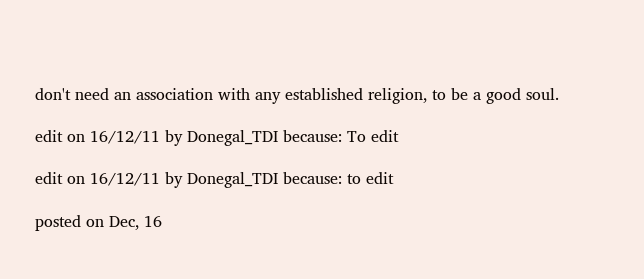don't need an association with any established religion, to be a good soul.

edit on 16/12/11 by Donegal_TDI because: To edit

edit on 16/12/11 by Donegal_TDI because: to edit

posted on Dec, 16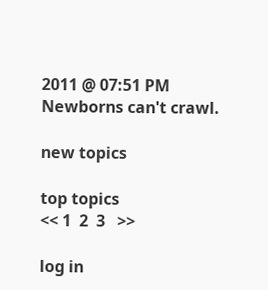2011 @ 07:51 PM
Newborns can't crawl.

new topics

top topics
<< 1  2  3   >>

log in